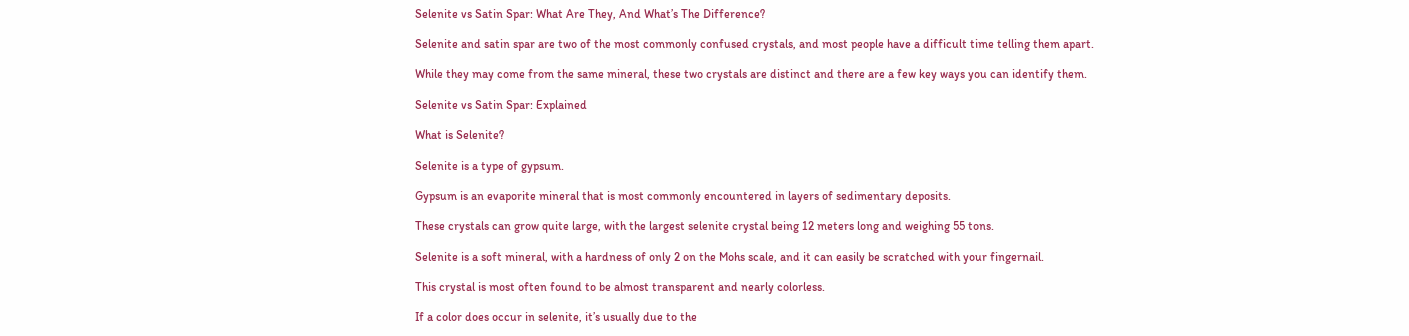Selenite vs Satin Spar: What Are They, And What’s The Difference?

Selenite and satin spar are two of the most commonly confused crystals, and most people have a difficult time telling them apart.

While they may come from the same mineral, these two crystals are distinct and there are a few key ways you can identify them.

Selenite vs Satin Spar: Explained

What is Selenite?

Selenite is a type of gypsum.

Gypsum is an evaporite mineral that is most commonly encountered in layers of sedimentary deposits.

These crystals can grow quite large, with the largest selenite crystal being 12 meters long and weighing 55 tons.

Selenite is a soft mineral, with a hardness of only 2 on the Mohs scale, and it can easily be scratched with your fingernail.

This crystal is most often found to be almost transparent and nearly colorless.

If a color does occur in selenite, it’s usually due to the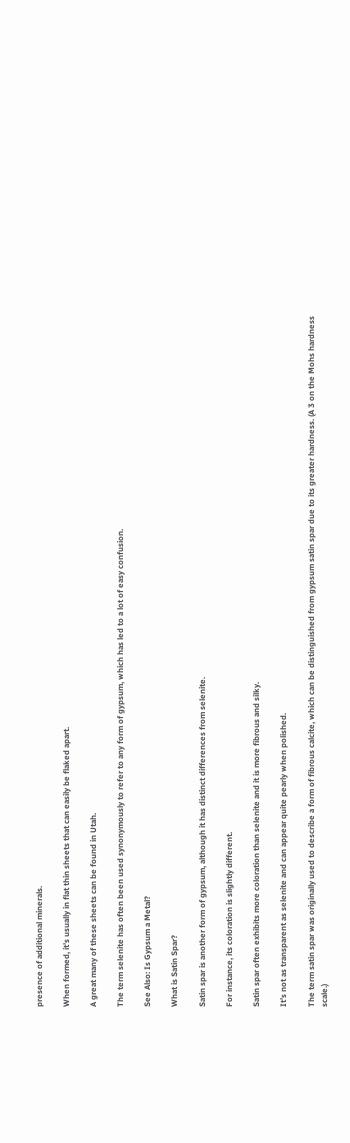presence of additional minerals.

When formed, it’s usually in flat thin sheets that can easily be flaked apart.

A great many of these sheets can be found in Utah.

The term selenite has often been used synonymously to refer to any form of gypsum, which has led to a lot of easy confusion.

See Also: Is Gypsum a Metal?

What is Satin Spar?

Satin spar is another form of gypsum, although it has distinct differences from selenite.

For instance, its coloration is slightly different.

Satin spar often exhibits more coloration than selenite and it is more fibrous and silky.

It’s not as transparent as selenite and can appear quite pearly when polished.

The term satin spar was originally used to describe a form of fibrous calcite, which can be distinguished from gypsum satin spar due to its greater hardness. (A 3 on the Mohs hardness scale.)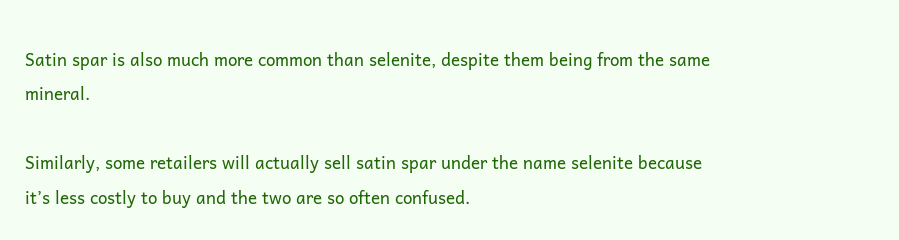Satin spar is also much more common than selenite, despite them being from the same mineral.

Similarly, some retailers will actually sell satin spar under the name selenite because it’s less costly to buy and the two are so often confused.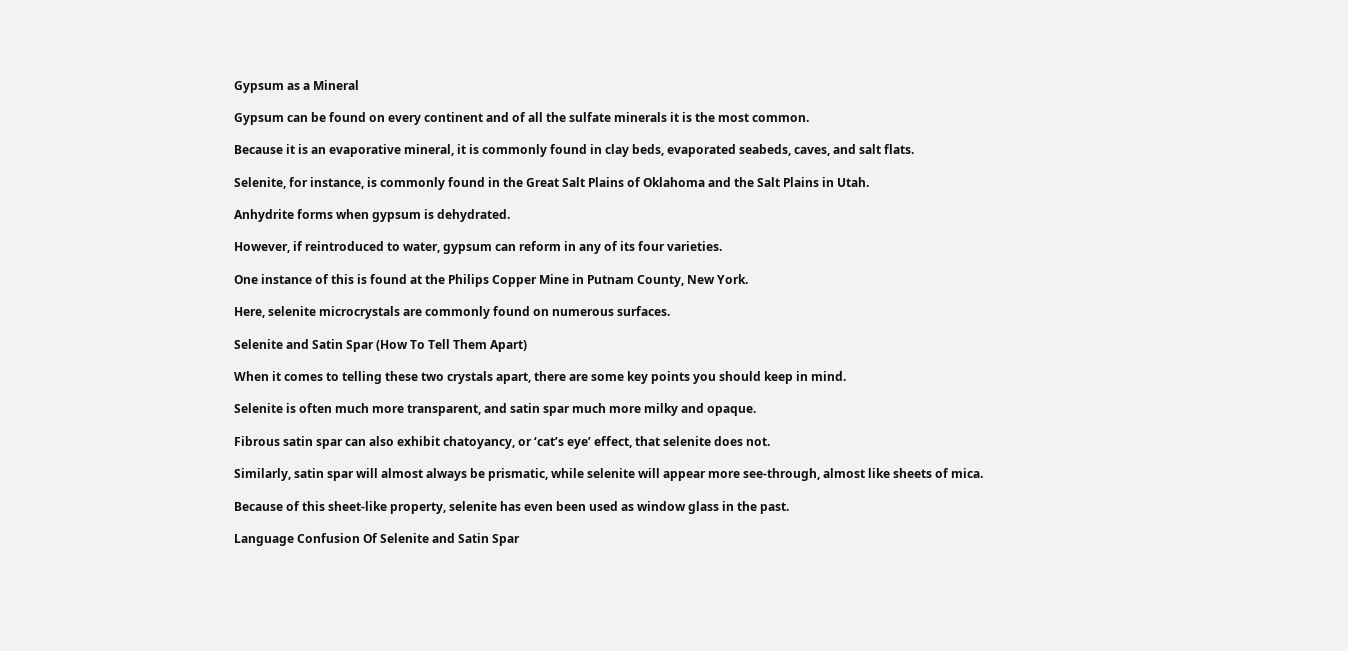Gypsum as a Mineral

Gypsum can be found on every continent and of all the sulfate minerals it is the most common.

Because it is an evaporative mineral, it is commonly found in clay beds, evaporated seabeds, caves, and salt flats.

Selenite, for instance, is commonly found in the Great Salt Plains of Oklahoma and the Salt Plains in Utah.

Anhydrite forms when gypsum is dehydrated.

However, if reintroduced to water, gypsum can reform in any of its four varieties.

One instance of this is found at the Philips Copper Mine in Putnam County, New York.

Here, selenite microcrystals are commonly found on numerous surfaces.

Selenite and Satin Spar (How To Tell Them Apart)

When it comes to telling these two crystals apart, there are some key points you should keep in mind.

Selenite is often much more transparent, and satin spar much more milky and opaque.

Fibrous satin spar can also exhibit chatoyancy, or ‘cat’s eye’ effect, that selenite does not.

Similarly, satin spar will almost always be prismatic, while selenite will appear more see-through, almost like sheets of mica.

Because of this sheet-like property, selenite has even been used as window glass in the past.

Language Confusion Of Selenite and Satin Spar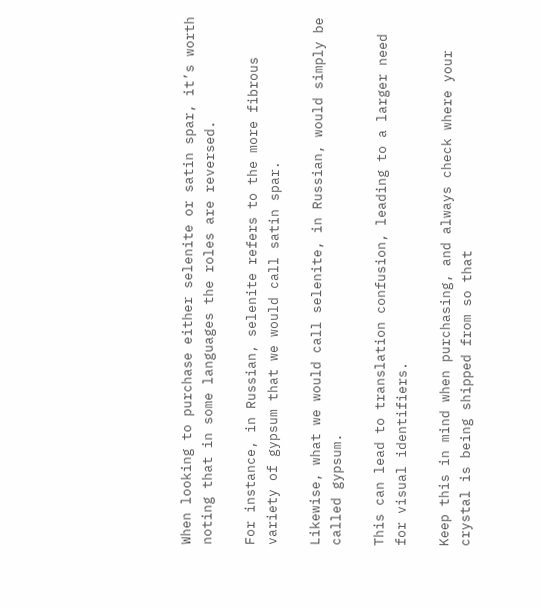When looking to purchase either selenite or satin spar, it’s worth noting that in some languages the roles are reversed.

For instance, in Russian, selenite refers to the more fibrous variety of gypsum that we would call satin spar.

Likewise, what we would call selenite, in Russian, would simply be called gypsum.

This can lead to translation confusion, leading to a larger need for visual identifiers.

Keep this in mind when purchasing, and always check where your crystal is being shipped from so that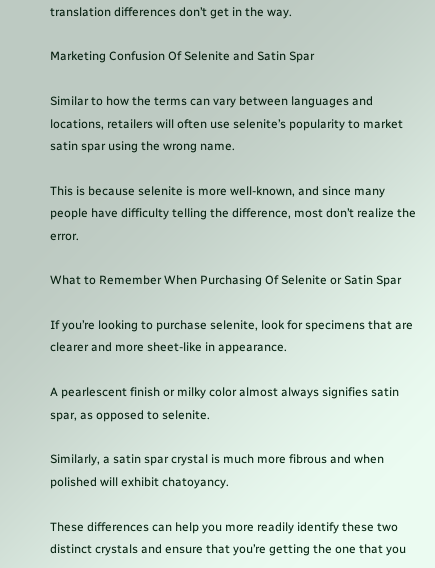translation differences don’t get in the way.

Marketing Confusion Of Selenite and Satin Spar

Similar to how the terms can vary between languages and locations, retailers will often use selenite’s popularity to market satin spar using the wrong name.

This is because selenite is more well-known, and since many people have difficulty telling the difference, most don’t realize the error.

What to Remember When Purchasing Of Selenite or Satin Spar

If you’re looking to purchase selenite, look for specimens that are clearer and more sheet-like in appearance.

A pearlescent finish or milky color almost always signifies satin spar, as opposed to selenite.

Similarly, a satin spar crystal is much more fibrous and when polished will exhibit chatoyancy.

These differences can help you more readily identify these two distinct crystals and ensure that you’re getting the one that you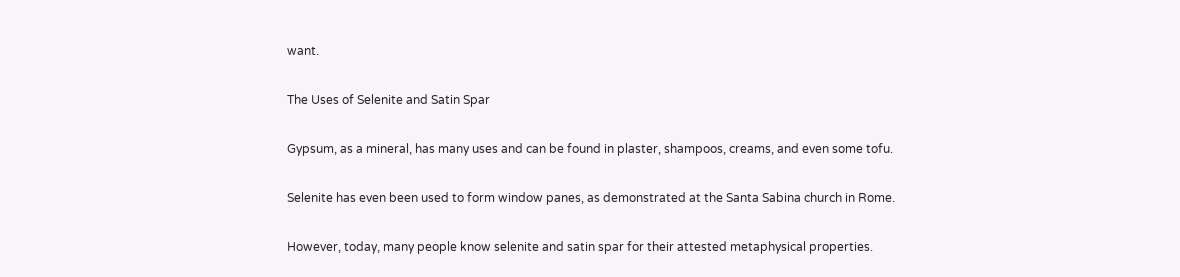want.

The Uses of Selenite and Satin Spar

Gypsum, as a mineral, has many uses and can be found in plaster, shampoos, creams, and even some tofu.

Selenite has even been used to form window panes, as demonstrated at the Santa Sabina church in Rome.

However, today, many people know selenite and satin spar for their attested metaphysical properties.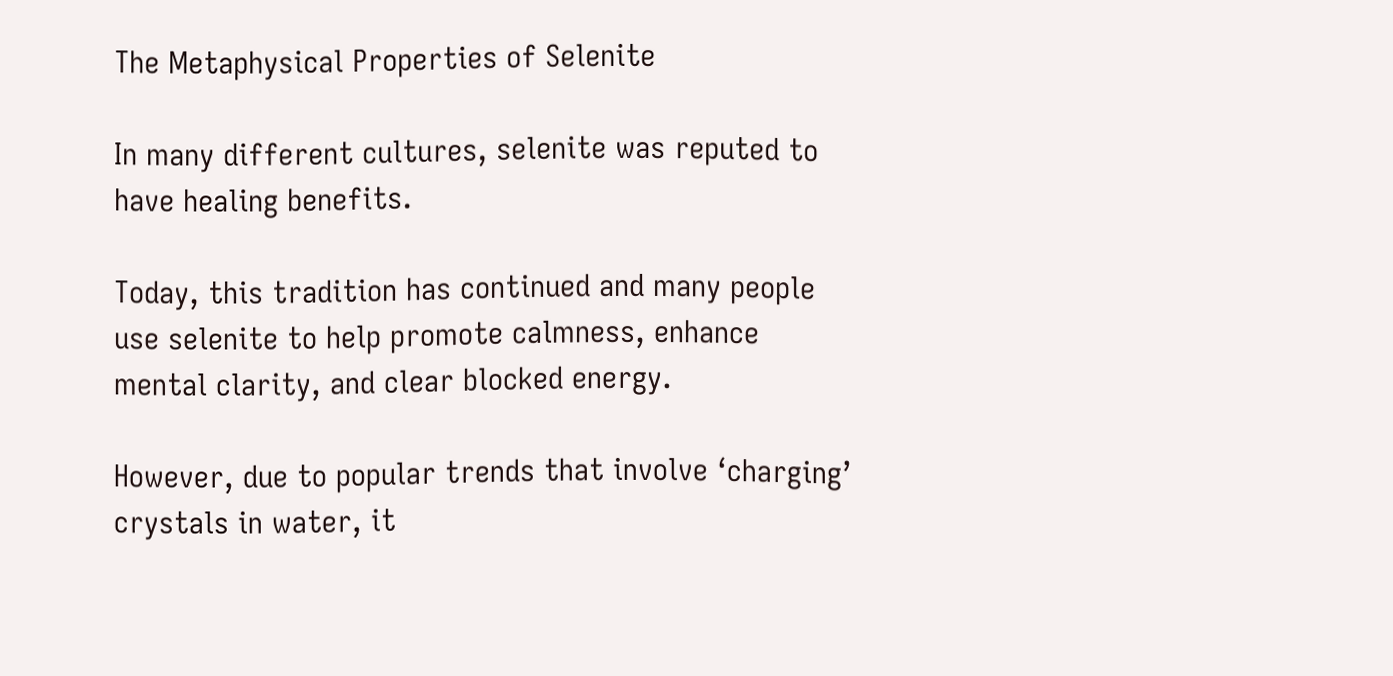The Metaphysical Properties of Selenite

In many different cultures, selenite was reputed to have healing benefits.

Today, this tradition has continued and many people use selenite to help promote calmness, enhance mental clarity, and clear blocked energy.

However, due to popular trends that involve ‘charging’ crystals in water, it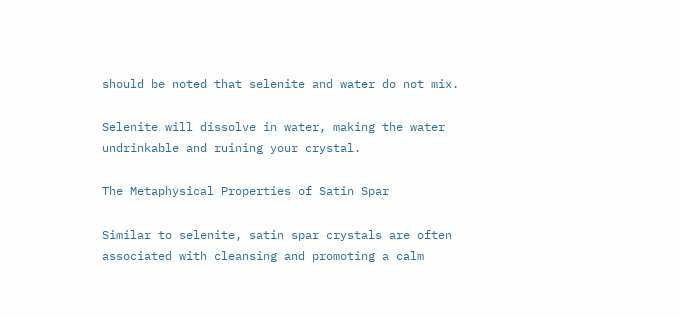should be noted that selenite and water do not mix.

Selenite will dissolve in water, making the water undrinkable and ruining your crystal.

The Metaphysical Properties of Satin Spar

Similar to selenite, satin spar crystals are often associated with cleansing and promoting a calm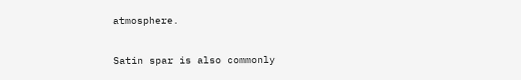atmosphere.

Satin spar is also commonly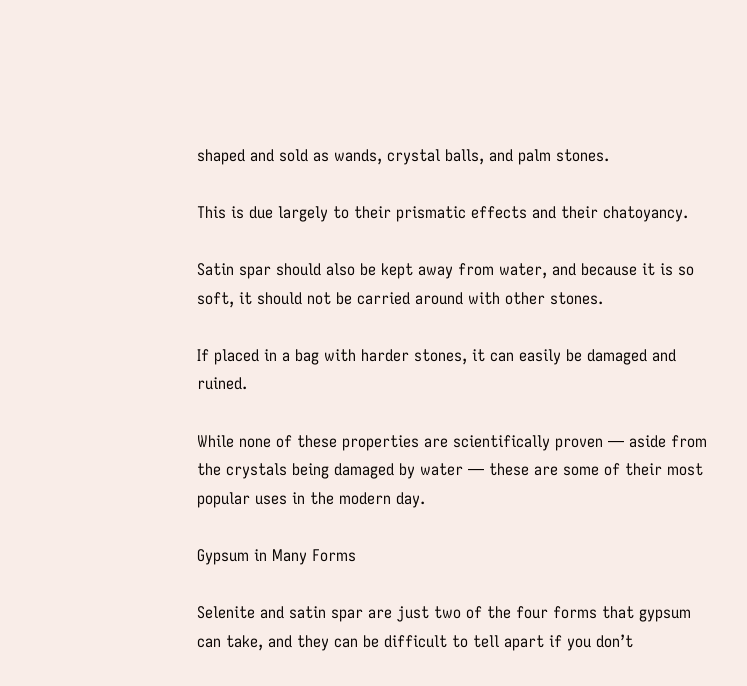shaped and sold as wands, crystal balls, and palm stones.

This is due largely to their prismatic effects and their chatoyancy.

Satin spar should also be kept away from water, and because it is so soft, it should not be carried around with other stones.

If placed in a bag with harder stones, it can easily be damaged and ruined.

While none of these properties are scientifically proven — aside from the crystals being damaged by water — these are some of their most popular uses in the modern day.

Gypsum in Many Forms

Selenite and satin spar are just two of the four forms that gypsum can take, and they can be difficult to tell apart if you don’t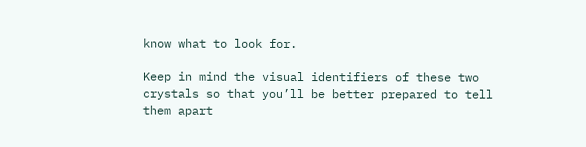know what to look for.

Keep in mind the visual identifiers of these two crystals so that you’ll be better prepared to tell them apart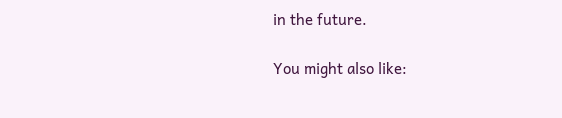in the future.

You might also like: